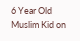6 Year Old Muslim Kid on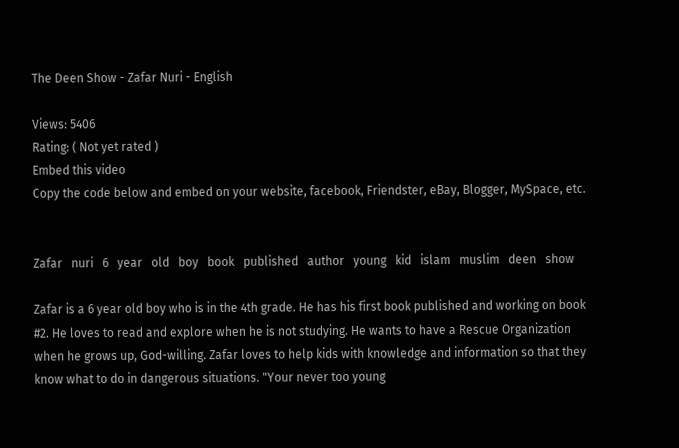The Deen Show - Zafar Nuri - English

Views: 5406
Rating: ( Not yet rated )
Embed this video
Copy the code below and embed on your website, facebook, Friendster, eBay, Blogger, MySpace, etc.


Zafar   nuri   6   year   old   boy   book   published   author   young   kid   islam   muslim   deen   show

Zafar is a 6 year old boy who is in the 4th grade. He has his first book published and working on book #2. He loves to read and explore when he is not studying. He wants to have a Rescue Organization when he grows up, God-willing. Zafar loves to help kids with knowledge and information so that they know what to do in dangerous situations. "Your never too young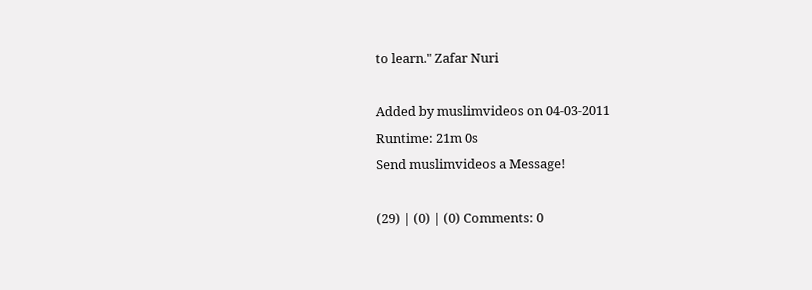to learn." Zafar Nuri

Added by muslimvideos on 04-03-2011
Runtime: 21m 0s
Send muslimvideos a Message!

(29) | (0) | (0) Comments: 0